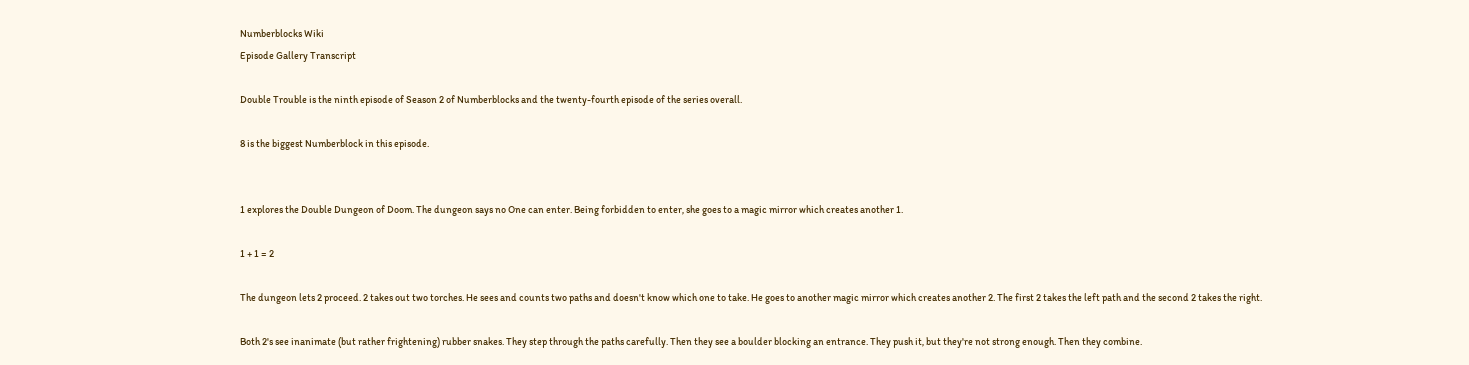Numberblocks Wiki
Episode Gallery Transcript

Double Trouble is the ninth episode of Season 2 of Numberblocks and the twenty-fourth episode of the series overall.

8 is the biggest Numberblock in this episode.


1 explores the Double Dungeon of Doom. The dungeon says no One can enter. Being forbidden to enter, she goes to a magic mirror which creates another 1.

1 + 1 = 2

The dungeon lets 2 proceed. 2 takes out two torches. He sees and counts two paths and doesn't know which one to take. He goes to another magic mirror which creates another 2. The first 2 takes the left path and the second 2 takes the right.

Both 2's see inanimate (but rather frightening) rubber snakes. They step through the paths carefully. Then they see a boulder blocking an entrance. They push it, but they're not strong enough. Then they combine.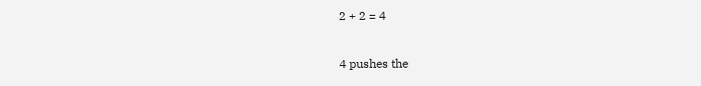2 + 2 = 4

4 pushes the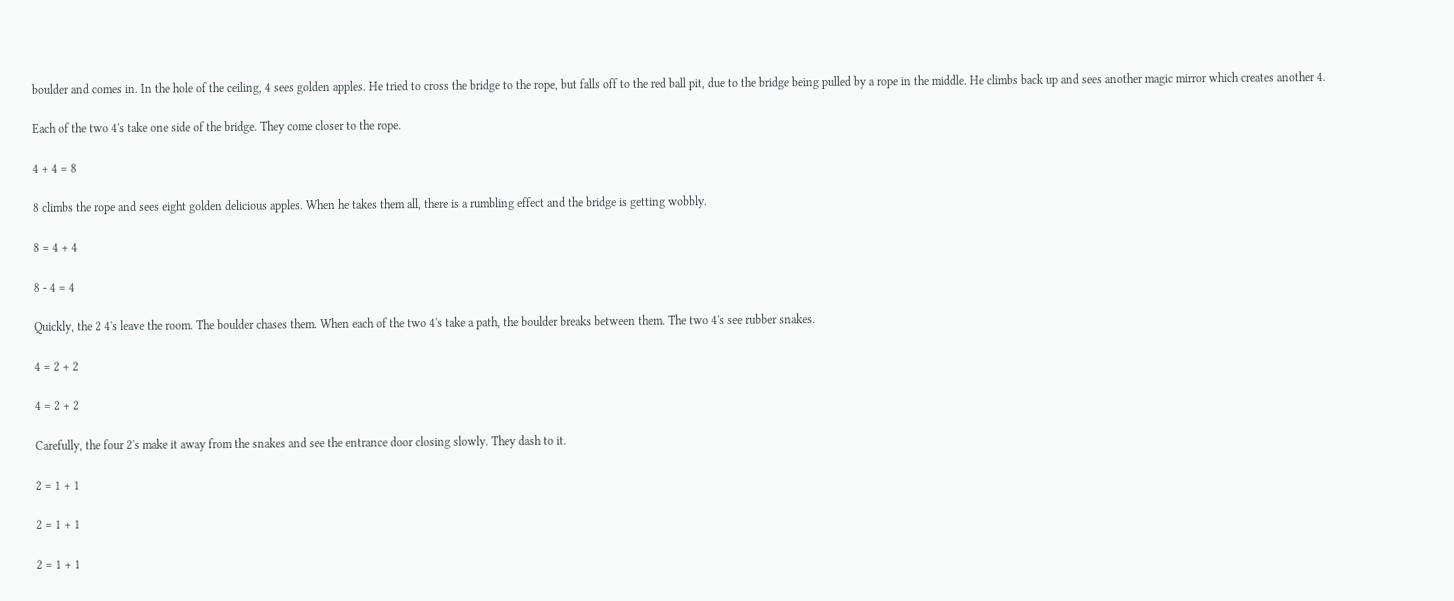boulder and comes in. In the hole of the ceiling, 4 sees golden apples. He tried to cross the bridge to the rope, but falls off to the red ball pit, due to the bridge being pulled by a rope in the middle. He climbs back up and sees another magic mirror which creates another 4.

Each of the two 4's take one side of the bridge. They come closer to the rope.

4 + 4 = 8

8 climbs the rope and sees eight golden delicious apples. When he takes them all, there is a rumbling effect and the bridge is getting wobbly.

8 = 4 + 4

8 - 4 = 4

Quickly, the 2 4's leave the room. The boulder chases them. When each of the two 4's take a path, the boulder breaks between them. The two 4's see rubber snakes.

4 = 2 + 2

4 = 2 + 2

Carefully, the four 2's make it away from the snakes and see the entrance door closing slowly. They dash to it.

2 = 1 + 1

2 = 1 + 1

2 = 1 + 1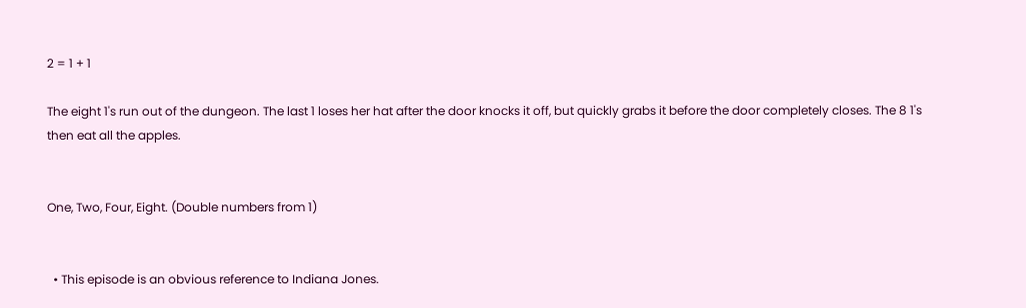2 = 1 + 1

The eight 1's run out of the dungeon. The last 1 loses her hat after the door knocks it off, but quickly grabs it before the door completely closes. The 8 1's then eat all the apples.


One, Two, Four, Eight. (Double numbers from 1)


  • This episode is an obvious reference to Indiana Jones.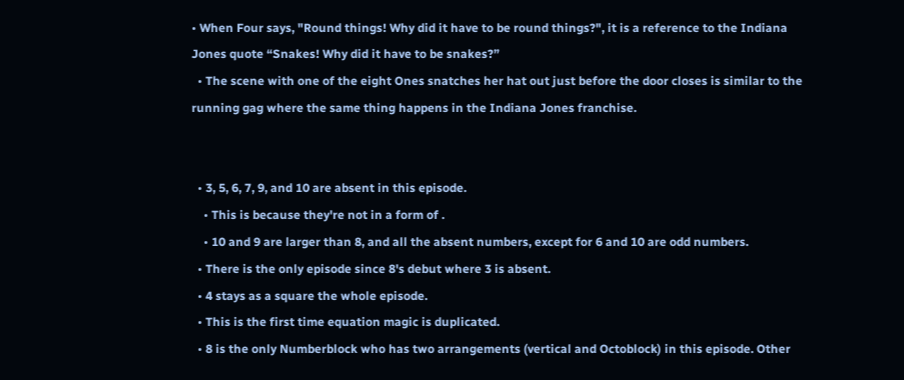• When Four says, "Round things! Why did it have to be round things?", it is a reference to the Indiana Jones quote “Snakes! Why did it have to be snakes?”
  • The scene with one of the eight Ones snatches her hat out just before the door closes is similar to the running gag where the same thing happens in the Indiana Jones franchise.


  • 3, 5, 6, 7, 9, and 10 are absent in this episode.
    • This is because they're not in a form of .
    • 10 and 9 are larger than 8, and all the absent numbers, except for 6 and 10 are odd numbers.
  • There is the only episode since 8's debut where 3 is absent.
  • 4 stays as a square the whole episode.
  • This is the first time equation magic is duplicated.
  • 8 is the only Numberblock who has two arrangements (vertical and Octoblock) in this episode. Other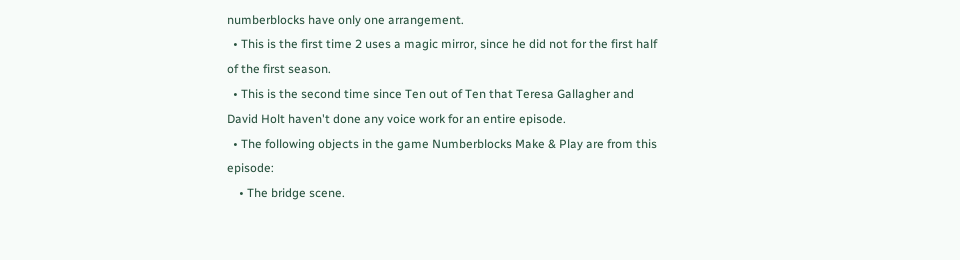numberblocks have only one arrangement.
  • This is the first time 2 uses a magic mirror, since he did not for the first half of the first season.
  • This is the second time since Ten out of Ten that Teresa Gallagher and David Holt haven't done any voice work for an entire episode.
  • The following objects in the game Numberblocks Make & Play are from this episode:
    • The bridge scene.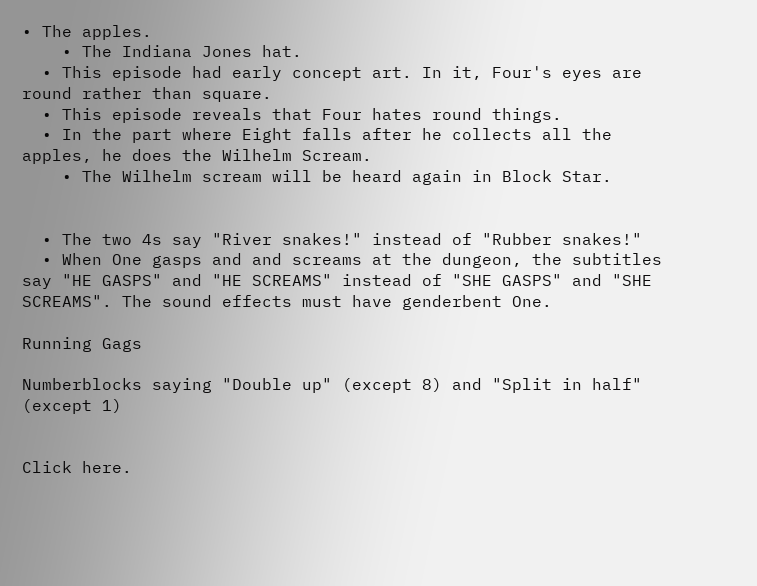• The apples.
    • The Indiana Jones hat.
  • This episode had early concept art. In it, Four's eyes are round rather than square.
  • This episode reveals that Four hates round things.
  • In the part where Eight falls after he collects all the apples, he does the Wilhelm Scream.
    • The Wilhelm scream will be heard again in Block Star.


  • The two 4s say "River snakes!" instead of "Rubber snakes!"
  • When One gasps and and screams at the dungeon, the subtitles say "HE GASPS" and "HE SCREAMS" instead of "SHE GASPS" and "SHE SCREAMS". The sound effects must have genderbent One.

Running Gags

Numberblocks saying "Double up" (except 8) and "Split in half" (except 1)


Click here.